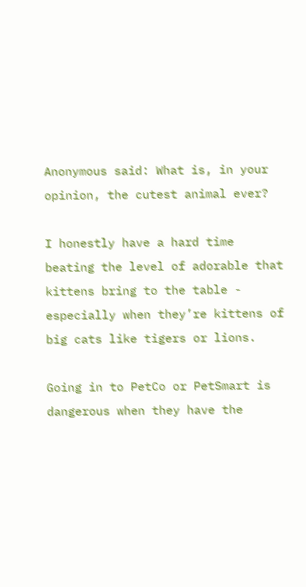Anonymous said: What is, in your opinion, the cutest animal ever?

I honestly have a hard time beating the level of adorable that kittens bring to the table - especially when they’re kittens of big cats like tigers or lions.

Going in to PetCo or PetSmart is dangerous when they have the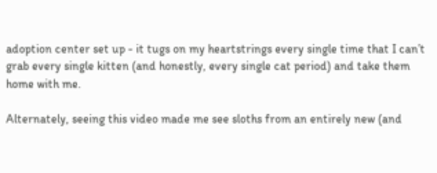adoption center set up - it tugs on my heartstrings every single time that I can’t grab every single kitten (and honestly, every single cat period) and take them home with me.

Alternately, seeing this video made me see sloths from an entirely new (and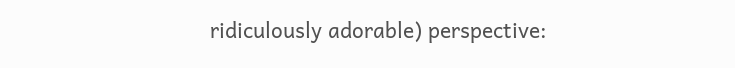ridiculously adorable) perspective: